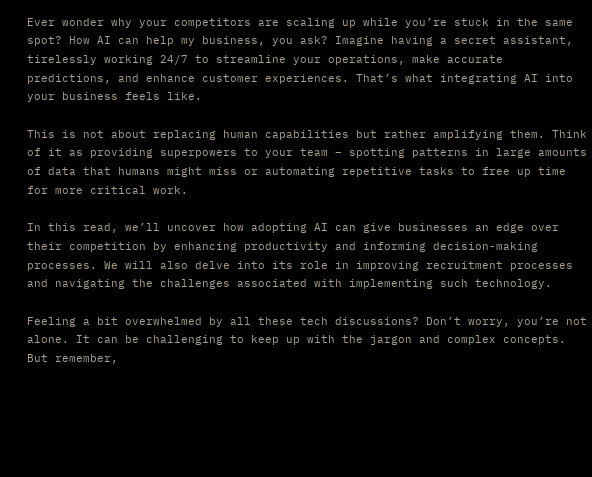Ever wonder why your competitors are scaling up while you’re stuck in the same spot? How AI can help my business, you ask? Imagine having a secret assistant, tirelessly working 24/7 to streamline your operations, make accurate predictions, and enhance customer experiences. That’s what integrating AI into your business feels like.

This is not about replacing human capabilities but rather amplifying them. Think of it as providing superpowers to your team – spotting patterns in large amounts of data that humans might miss or automating repetitive tasks to free up time for more critical work.

In this read, we’ll uncover how adopting AI can give businesses an edge over their competition by enhancing productivity and informing decision-making processes. We will also delve into its role in improving recruitment processes and navigating the challenges associated with implementing such technology.

Feeling a bit overwhelmed by all these tech discussions? Don’t worry, you’re not alone. It can be challenging to keep up with the jargon and complex concepts. But remember,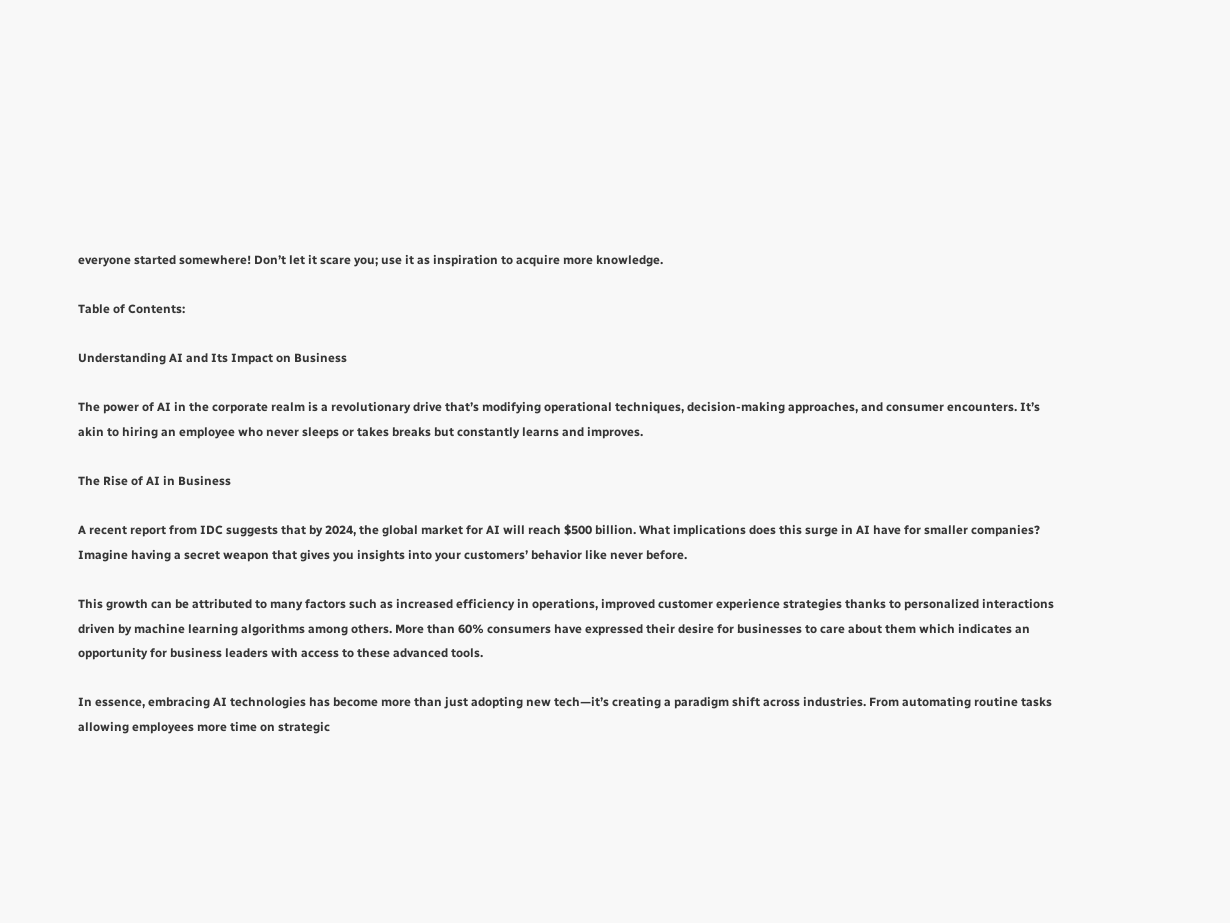everyone started somewhere! Don’t let it scare you; use it as inspiration to acquire more knowledge.

Table of Contents:

Understanding AI and Its Impact on Business

The power of AI in the corporate realm is a revolutionary drive that’s modifying operational techniques, decision-making approaches, and consumer encounters. It’s akin to hiring an employee who never sleeps or takes breaks but constantly learns and improves.

The Rise of AI in Business

A recent report from IDC suggests that by 2024, the global market for AI will reach $500 billion. What implications does this surge in AI have for smaller companies? Imagine having a secret weapon that gives you insights into your customers’ behavior like never before.

This growth can be attributed to many factors such as increased efficiency in operations, improved customer experience strategies thanks to personalized interactions driven by machine learning algorithms among others. More than 60% consumers have expressed their desire for businesses to care about them which indicates an opportunity for business leaders with access to these advanced tools.

In essence, embracing AI technologies has become more than just adopting new tech—it’s creating a paradigm shift across industries. From automating routine tasks allowing employees more time on strategic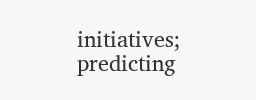initiatives; predicting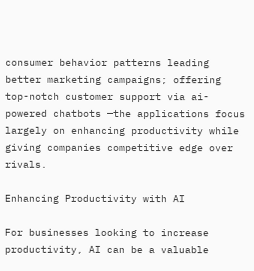consumer behavior patterns leading better marketing campaigns; offering top-notch customer support via ai-powered chatbots —the applications focus largely on enhancing productivity while giving companies competitive edge over rivals.

Enhancing Productivity with AI

For businesses looking to increase productivity, AI can be a valuable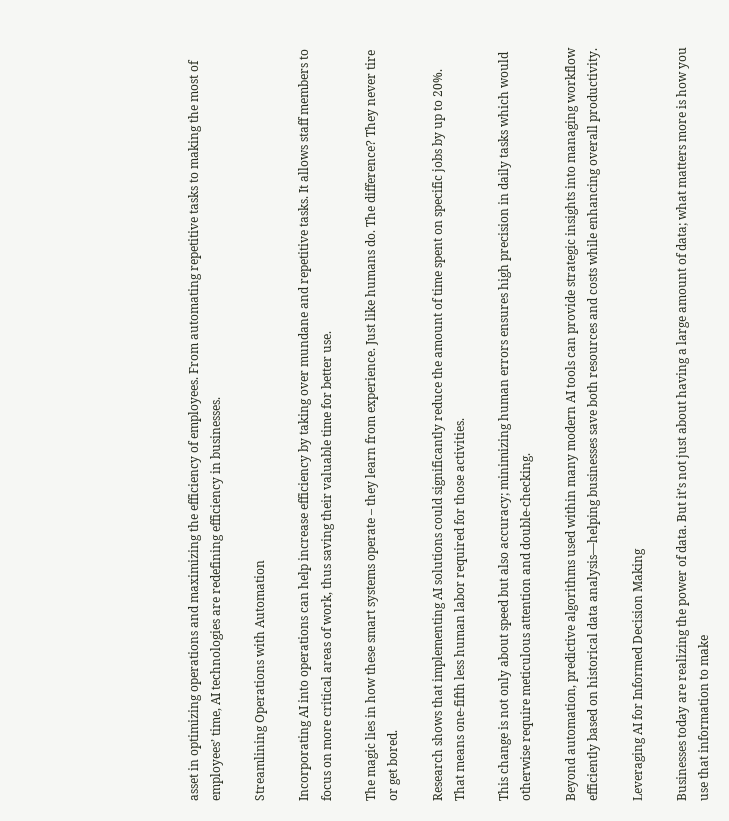asset in optimizing operations and maximizing the efficiency of employees. From automating repetitive tasks to making the most of employees’ time, AI technologies are redefining efficiency in businesses.

Streamlining Operations with Automation

Incorporating AI into operations can help increase efficiency by taking over mundane and repetitive tasks. It allows staff members to focus on more critical areas of work, thus saving their valuable time for better use.

The magic lies in how these smart systems operate – they learn from experience. Just like humans do. The difference? They never tire or get bored.

Research shows that implementing AI solutions could significantly reduce the amount of time spent on specific jobs by up to 20%. That means one-fifth less human labor required for those activities.

This change is not only about speed but also accuracy; minimizing human errors ensures high precision in daily tasks which would otherwise require meticulous attention and double-checking.

Beyond automation, predictive algorithms used within many modern AI tools can provide strategic insights into managing workflow efficiently based on historical data analysis—helping businesses save both resources and costs while enhancing overall productivity.

Leveraging AI for Informed Decision Making

Businesses today are realizing the power of data. But it’s not just about having a large amount of data; what matters more is how you use that information to make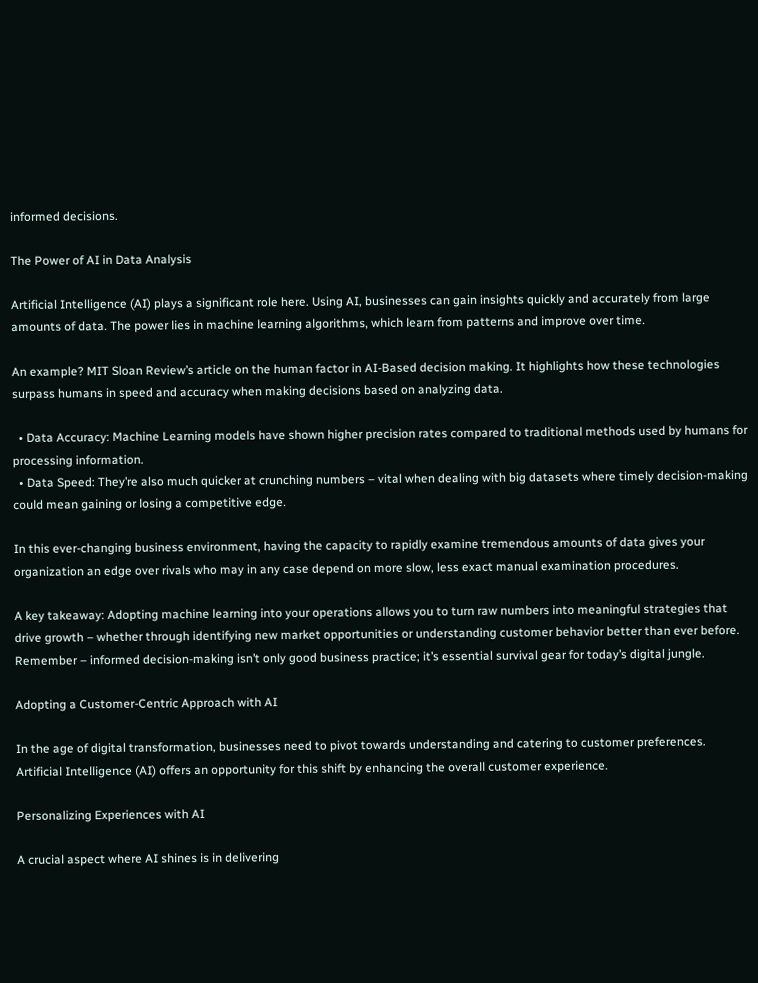informed decisions.

The Power of AI in Data Analysis

Artificial Intelligence (AI) plays a significant role here. Using AI, businesses can gain insights quickly and accurately from large amounts of data. The power lies in machine learning algorithms, which learn from patterns and improve over time.

An example? MIT Sloan Review’s article on the human factor in AI-Based decision making. It highlights how these technologies surpass humans in speed and accuracy when making decisions based on analyzing data.

  • Data Accuracy: Machine Learning models have shown higher precision rates compared to traditional methods used by humans for processing information.
  • Data Speed: They’re also much quicker at crunching numbers – vital when dealing with big datasets where timely decision-making could mean gaining or losing a competitive edge.

In this ever-changing business environment, having the capacity to rapidly examine tremendous amounts of data gives your organization an edge over rivals who may in any case depend on more slow, less exact manual examination procedures.

A key takeaway: Adopting machine learning into your operations allows you to turn raw numbers into meaningful strategies that drive growth – whether through identifying new market opportunities or understanding customer behavior better than ever before. Remember – informed decision-making isn’t only good business practice; it’s essential survival gear for today’s digital jungle.

Adopting a Customer-Centric Approach with AI

In the age of digital transformation, businesses need to pivot towards understanding and catering to customer preferences. Artificial Intelligence (AI) offers an opportunity for this shift by enhancing the overall customer experience.

Personalizing Experiences with AI

A crucial aspect where AI shines is in delivering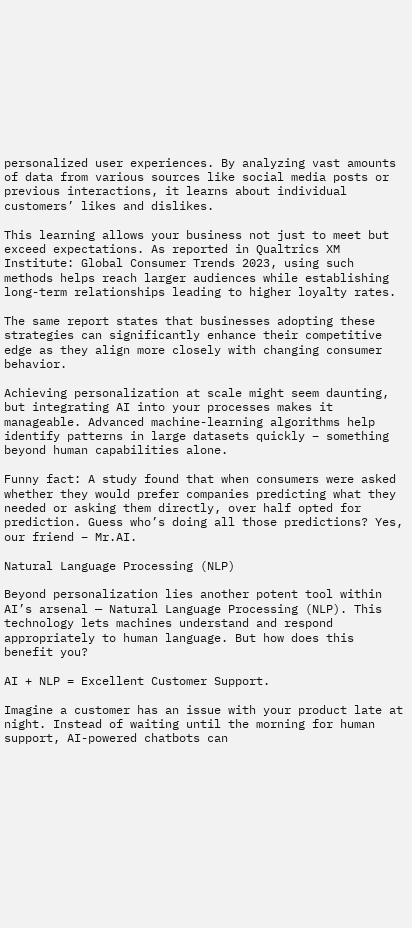personalized user experiences. By analyzing vast amounts of data from various sources like social media posts or previous interactions, it learns about individual customers’ likes and dislikes.

This learning allows your business not just to meet but exceed expectations. As reported in Qualtrics XM Institute: Global Consumer Trends 2023, using such methods helps reach larger audiences while establishing long-term relationships leading to higher loyalty rates.

The same report states that businesses adopting these strategies can significantly enhance their competitive edge as they align more closely with changing consumer behavior.

Achieving personalization at scale might seem daunting, but integrating AI into your processes makes it manageable. Advanced machine-learning algorithms help identify patterns in large datasets quickly – something beyond human capabilities alone.

Funny fact: A study found that when consumers were asked whether they would prefer companies predicting what they needed or asking them directly, over half opted for prediction. Guess who’s doing all those predictions? Yes, our friend – Mr.AI.

Natural Language Processing (NLP)

Beyond personalization lies another potent tool within AI’s arsenal — Natural Language Processing (NLP). This technology lets machines understand and respond appropriately to human language. But how does this benefit you?

AI + NLP = Excellent Customer Support.

Imagine a customer has an issue with your product late at night. Instead of waiting until the morning for human support, AI-powered chatbots can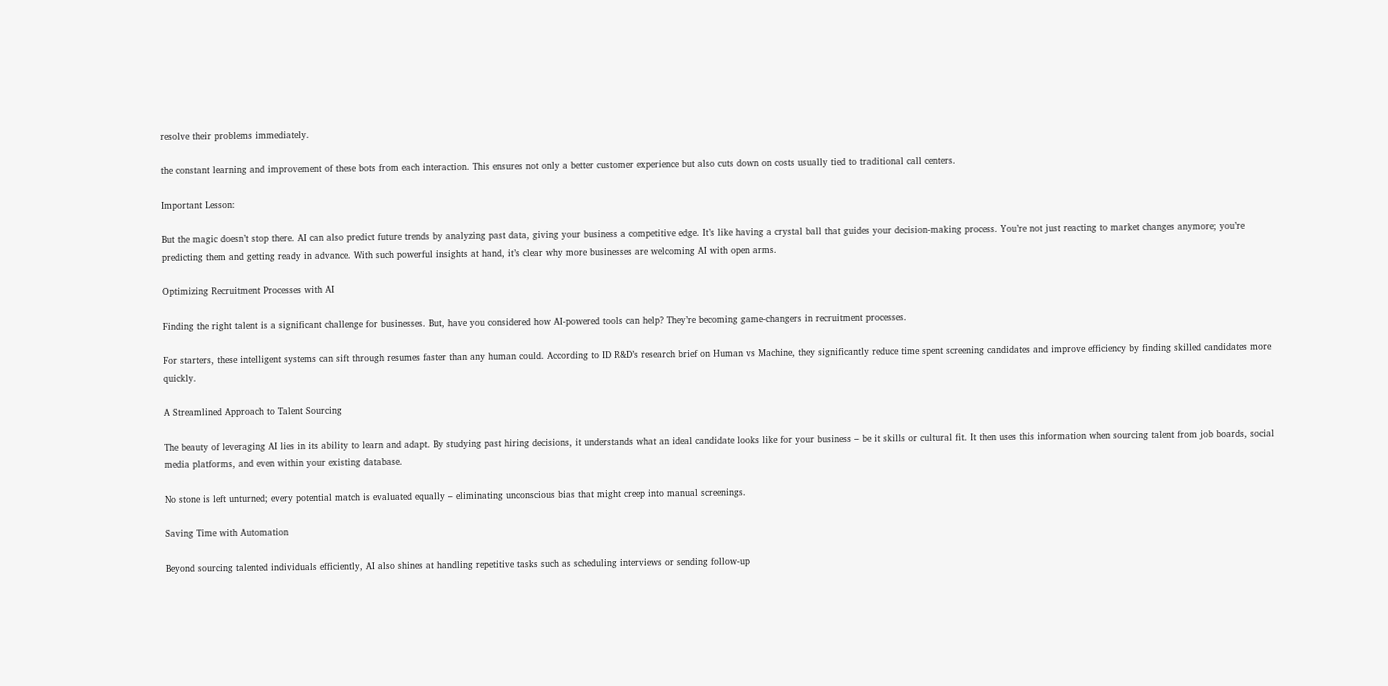resolve their problems immediately.

the constant learning and improvement of these bots from each interaction. This ensures not only a better customer experience but also cuts down on costs usually tied to traditional call centers.

Important Lesson:

But the magic doesn’t stop there. AI can also predict future trends by analyzing past data, giving your business a competitive edge. It’s like having a crystal ball that guides your decision-making process. You’re not just reacting to market changes anymore; you’re predicting them and getting ready in advance. With such powerful insights at hand, it’s clear why more businesses are welcoming AI with open arms.

Optimizing Recruitment Processes with AI

Finding the right talent is a significant challenge for businesses. But, have you considered how AI-powered tools can help? They’re becoming game-changers in recruitment processes.

For starters, these intelligent systems can sift through resumes faster than any human could. According to ID R&D’s research brief on Human vs Machine, they significantly reduce time spent screening candidates and improve efficiency by finding skilled candidates more quickly.

A Streamlined Approach to Talent Sourcing

The beauty of leveraging AI lies in its ability to learn and adapt. By studying past hiring decisions, it understands what an ideal candidate looks like for your business – be it skills or cultural fit. It then uses this information when sourcing talent from job boards, social media platforms, and even within your existing database.

No stone is left unturned; every potential match is evaluated equally – eliminating unconscious bias that might creep into manual screenings.

Saving Time with Automation

Beyond sourcing talented individuals efficiently, AI also shines at handling repetitive tasks such as scheduling interviews or sending follow-up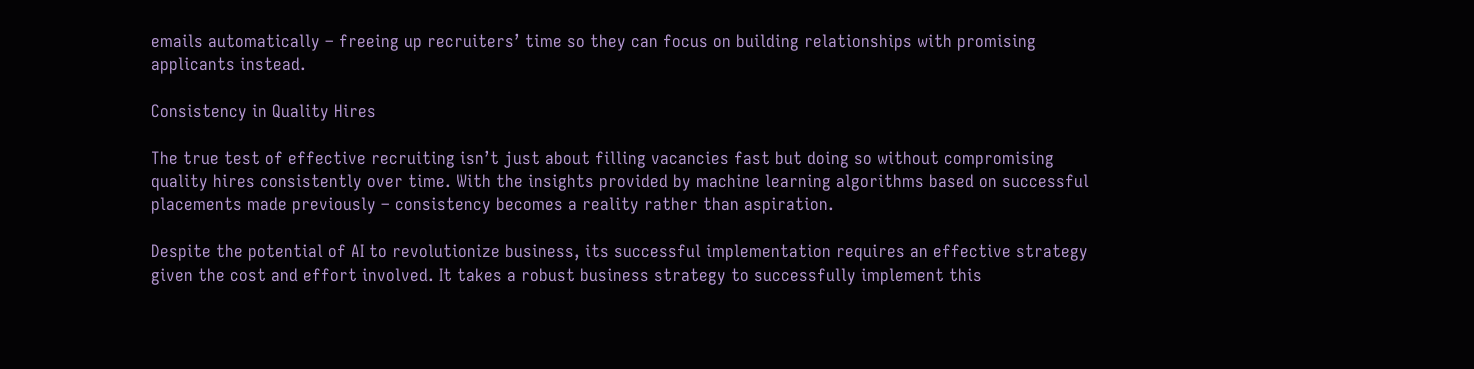emails automatically – freeing up recruiters’ time so they can focus on building relationships with promising applicants instead.

Consistency in Quality Hires

The true test of effective recruiting isn’t just about filling vacancies fast but doing so without compromising quality hires consistently over time. With the insights provided by machine learning algorithms based on successful placements made previously – consistency becomes a reality rather than aspiration.

Despite the potential of AI to revolutionize business, its successful implementation requires an effective strategy given the cost and effort involved. It takes a robust business strategy to successfully implement this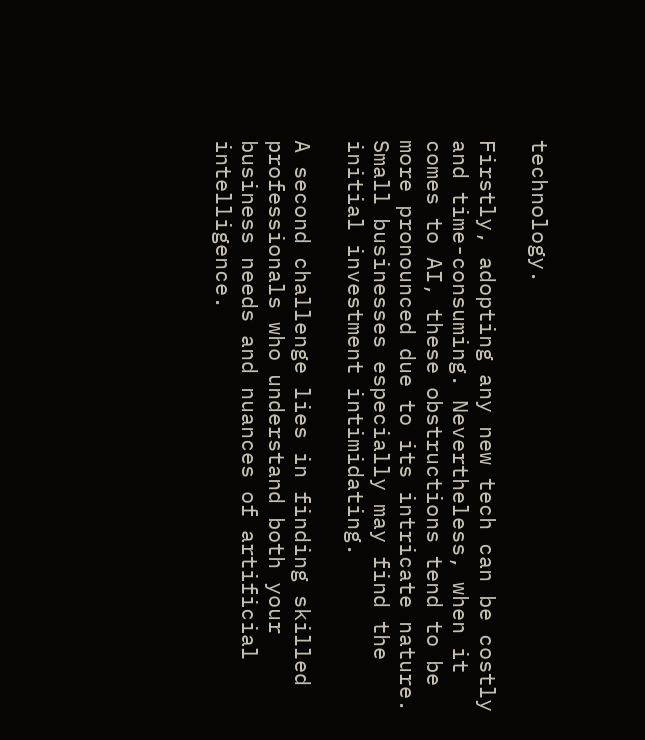technology.

Firstly, adopting any new tech can be costly and time-consuming. Nevertheless, when it comes to AI, these obstructions tend to be more pronounced due to its intricate nature. Small businesses especially may find the initial investment intimidating.

A second challenge lies in finding skilled professionals who understand both your business needs and nuances of artificial intelligence.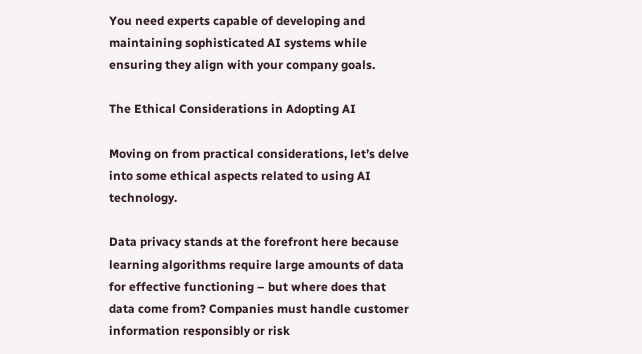You need experts capable of developing and maintaining sophisticated AI systems while ensuring they align with your company goals.

The Ethical Considerations in Adopting AI

Moving on from practical considerations, let’s delve into some ethical aspects related to using AI technology.

Data privacy stands at the forefront here because learning algorithms require large amounts of data for effective functioning – but where does that data come from? Companies must handle customer information responsibly or risk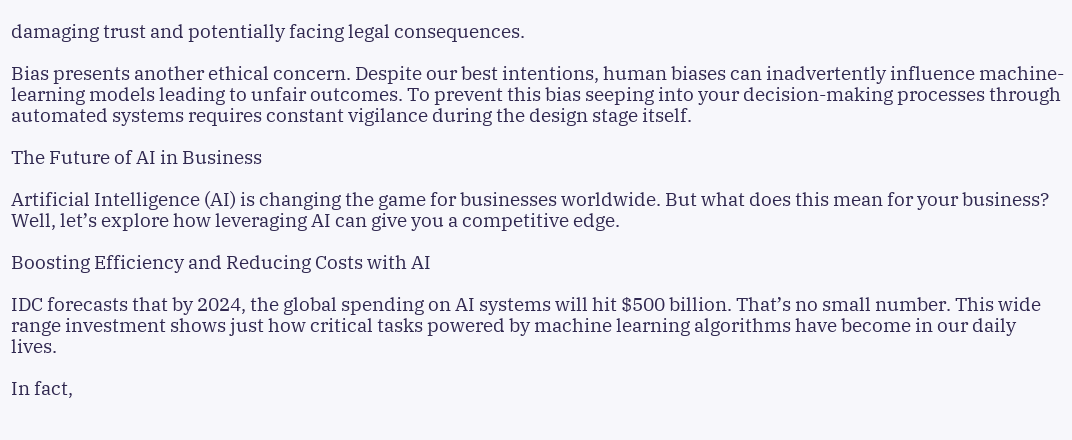damaging trust and potentially facing legal consequences.

Bias presents another ethical concern. Despite our best intentions, human biases can inadvertently influence machine-learning models leading to unfair outcomes. To prevent this bias seeping into your decision-making processes through automated systems requires constant vigilance during the design stage itself.

The Future of AI in Business

Artificial Intelligence (AI) is changing the game for businesses worldwide. But what does this mean for your business? Well, let’s explore how leveraging AI can give you a competitive edge.

Boosting Efficiency and Reducing Costs with AI

IDC forecasts that by 2024, the global spending on AI systems will hit $500 billion. That’s no small number. This wide range investment shows just how critical tasks powered by machine learning algorithms have become in our daily lives.

In fact,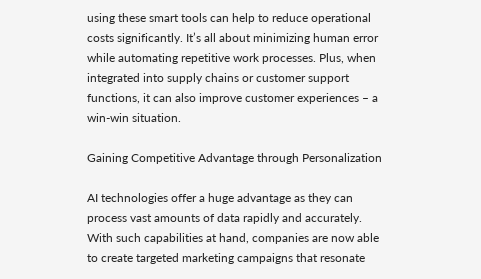using these smart tools can help to reduce operational costs significantly. It’s all about minimizing human error while automating repetitive work processes. Plus, when integrated into supply chains or customer support functions, it can also improve customer experiences – a win-win situation.

Gaining Competitive Advantage through Personalization

AI technologies offer a huge advantage as they can process vast amounts of data rapidly and accurately. With such capabilities at hand, companies are now able to create targeted marketing campaigns that resonate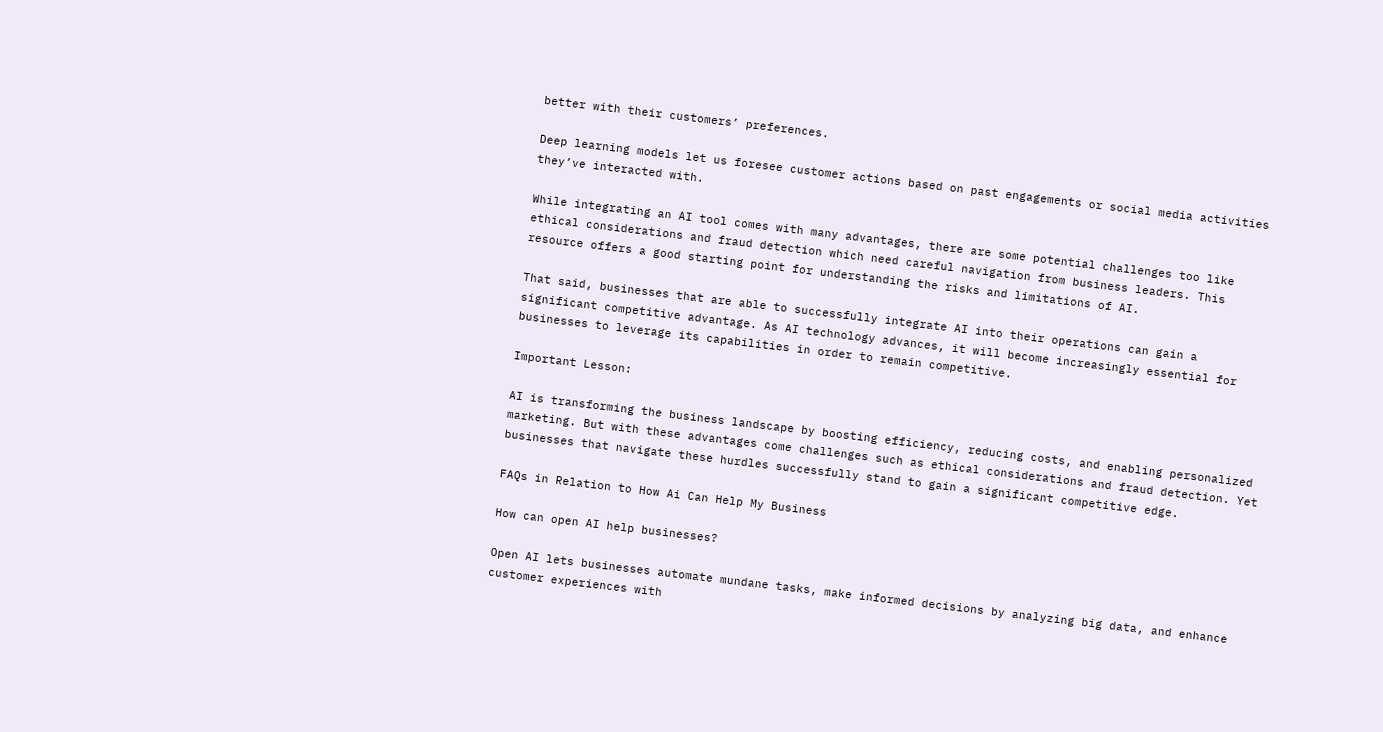better with their customers’ preferences.

Deep learning models let us foresee customer actions based on past engagements or social media activities they’ve interacted with.

While integrating an AI tool comes with many advantages, there are some potential challenges too like ethical considerations and fraud detection which need careful navigation from business leaders. This resource offers a good starting point for understanding the risks and limitations of AI.

That said, businesses that are able to successfully integrate AI into their operations can gain a significant competitive advantage. As AI technology advances, it will become increasingly essential for businesses to leverage its capabilities in order to remain competitive.

Important Lesson:

AI is transforming the business landscape by boosting efficiency, reducing costs, and enabling personalized marketing. But with these advantages come challenges such as ethical considerations and fraud detection. Yet businesses that navigate these hurdles successfully stand to gain a significant competitive edge.

FAQs in Relation to How Ai Can Help My Business

How can open AI help businesses?

Open AI lets businesses automate mundane tasks, make informed decisions by analyzing big data, and enhance customer experiences with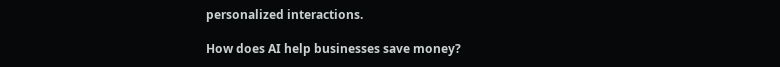personalized interactions.

How does AI help businesses save money?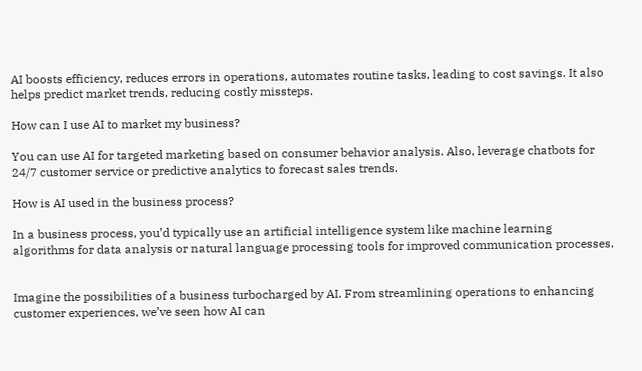AI boosts efficiency, reduces errors in operations, automates routine tasks, leading to cost savings. It also helps predict market trends, reducing costly missteps.

How can I use AI to market my business?

You can use AI for targeted marketing based on consumer behavior analysis. Also, leverage chatbots for 24/7 customer service or predictive analytics to forecast sales trends.

How is AI used in the business process?

In a business process, you’d typically use an artificial intelligence system like machine learning algorithms for data analysis or natural language processing tools for improved communication processes.


Imagine the possibilities of a business turbocharged by AI. From streamlining operations to enhancing customer experiences, we’ve seen how AI can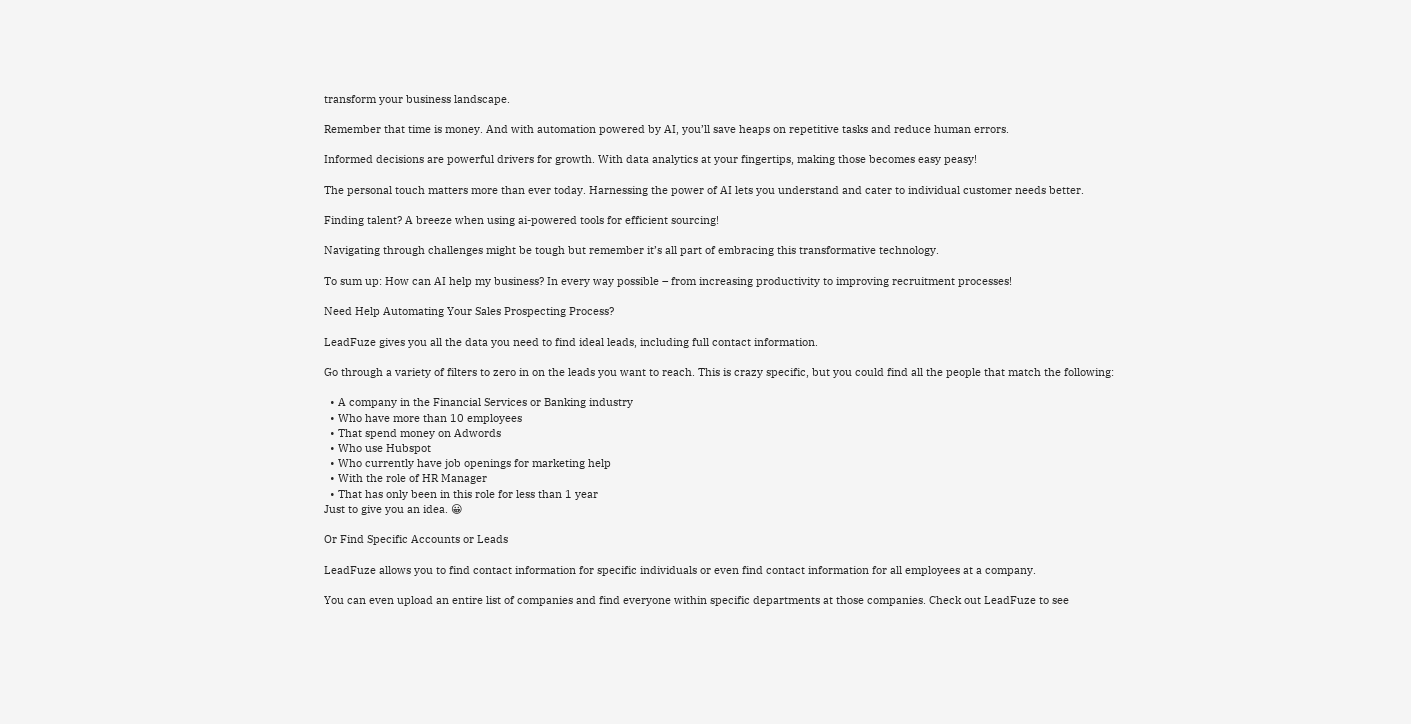transform your business landscape.

Remember that time is money. And with automation powered by AI, you’ll save heaps on repetitive tasks and reduce human errors.

Informed decisions are powerful drivers for growth. With data analytics at your fingertips, making those becomes easy peasy!

The personal touch matters more than ever today. Harnessing the power of AI lets you understand and cater to individual customer needs better.

Finding talent? A breeze when using ai-powered tools for efficient sourcing!

Navigating through challenges might be tough but remember it’s all part of embracing this transformative technology.

To sum up: How can AI help my business? In every way possible – from increasing productivity to improving recruitment processes!

Need Help Automating Your Sales Prospecting Process?

LeadFuze gives you all the data you need to find ideal leads, including full contact information.

Go through a variety of filters to zero in on the leads you want to reach. This is crazy specific, but you could find all the people that match the following:

  • A company in the Financial Services or Banking industry
  • Who have more than 10 employees
  • That spend money on Adwords
  • Who use Hubspot
  • Who currently have job openings for marketing help
  • With the role of HR Manager
  • That has only been in this role for less than 1 year
Just to give you an idea. 😀

Or Find Specific Accounts or Leads

LeadFuze allows you to find contact information for specific individuals or even find contact information for all employees at a company.

You can even upload an entire list of companies and find everyone within specific departments at those companies. Check out LeadFuze to see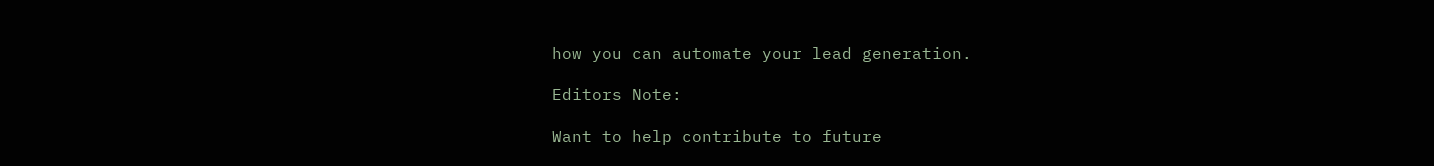how you can automate your lead generation.

Editors Note:

Want to help contribute to future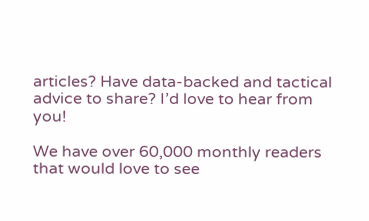articles? Have data-backed and tactical advice to share? I’d love to hear from you!

We have over 60,000 monthly readers that would love to see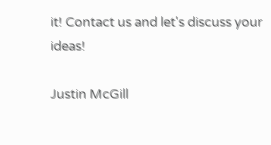it! Contact us and let's discuss your ideas!

Justin McGill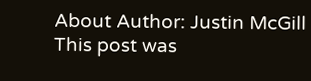About Author: Justin McGill
This post was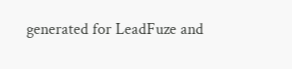generated for LeadFuze and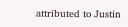attributed to Justin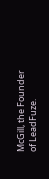McGill, the Founder of LeadFuze.